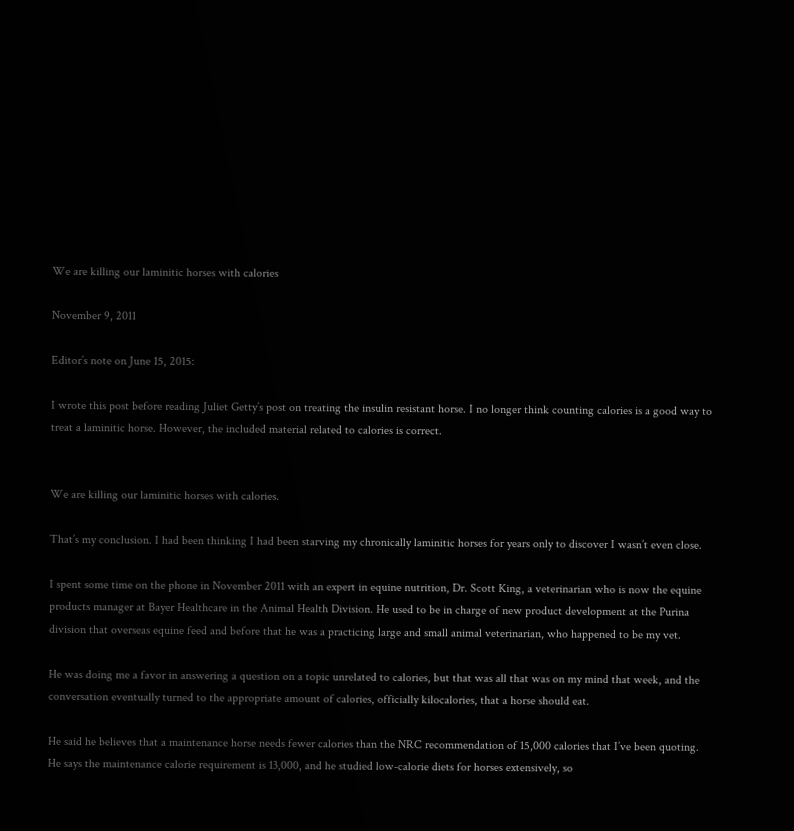We are killing our laminitic horses with calories

November 9, 2011

Editor’s note on June 15, 2015:

I wrote this post before reading Juliet Getty’s post on treating the insulin resistant horse. I no longer think counting calories is a good way to treat a laminitic horse. However, the included material related to calories is correct.


We are killing our laminitic horses with calories.

That’s my conclusion. I had been thinking I had been starving my chronically laminitic horses for years only to discover I wasn’t even close.

I spent some time on the phone in November 2011 with an expert in equine nutrition, Dr. Scott King, a veterinarian who is now the equine products manager at Bayer Healthcare in the Animal Health Division. He used to be in charge of new product development at the Purina division that overseas equine feed and before that he was a practicing large and small animal veterinarian, who happened to be my vet.

He was doing me a favor in answering a question on a topic unrelated to calories, but that was all that was on my mind that week, and the conversation eventually turned to the appropriate amount of calories, officially kilocalories, that a horse should eat.

He said he believes that a maintenance horse needs fewer calories than the NRC recommendation of 15,000 calories that I’ve been quoting. He says the maintenance calorie requirement is 13,000, and he studied low-calorie diets for horses extensively, so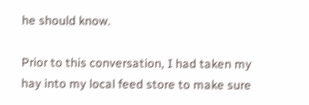he should know.

Prior to this conversation, I had taken my hay into my local feed store to make sure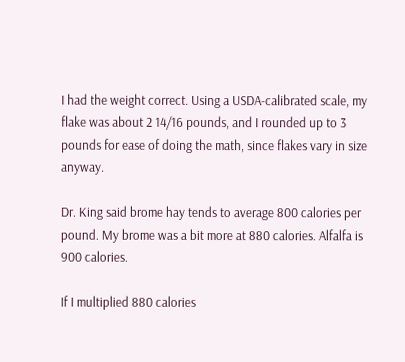I had the weight correct. Using a USDA-calibrated scale, my flake was about 2 14/16 pounds, and I rounded up to 3 pounds for ease of doing the math, since flakes vary in size anyway.

Dr. King said brome hay tends to average 800 calories per pound. My brome was a bit more at 880 calories. Alfalfa is 900 calories.

If I multiplied 880 calories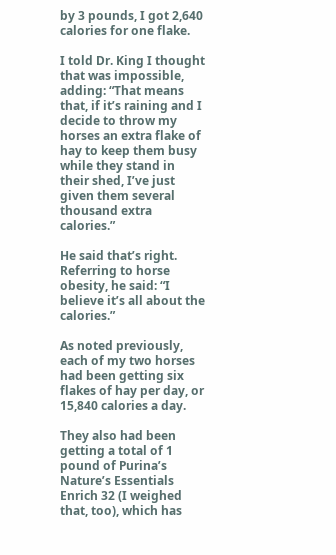by 3 pounds, I got 2,640 calories for one flake.

I told Dr. King I thought that was impossible, adding: “That means that, if it’s raining and I decide to throw my horses an extra flake of hay to keep them busy while they stand in their shed, I’ve just given them several thousand extra calories.”

He said that’s right. Referring to horse obesity, he said: “I believe it’s all about the calories.”

As noted previously, each of my two horses had been getting six flakes of hay per day, or 15,840 calories a day.

They also had been getting a total of 1 pound of Purina’s Nature’s Essentials Enrich 32 (I weighed that, too), which has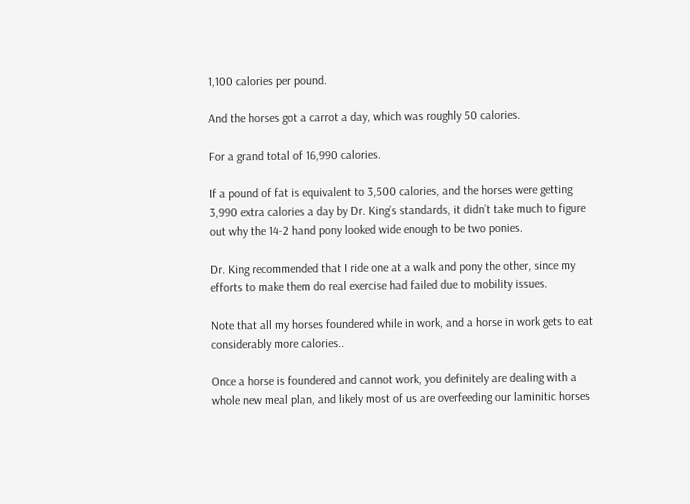1,100 calories per pound.

And the horses got a carrot a day, which was roughly 50 calories.

For a grand total of 16,990 calories.

If a pound of fat is equivalent to 3,500 calories, and the horses were getting 3,990 extra calories a day by Dr. King’s standards, it didn’t take much to figure out why the 14-2 hand pony looked wide enough to be two ponies.

Dr. King recommended that I ride one at a walk and pony the other, since my efforts to make them do real exercise had failed due to mobility issues.

Note that all my horses foundered while in work, and a horse in work gets to eat considerably more calories..

Once a horse is foundered and cannot work, you definitely are dealing with a whole new meal plan, and likely most of us are overfeeding our laminitic horses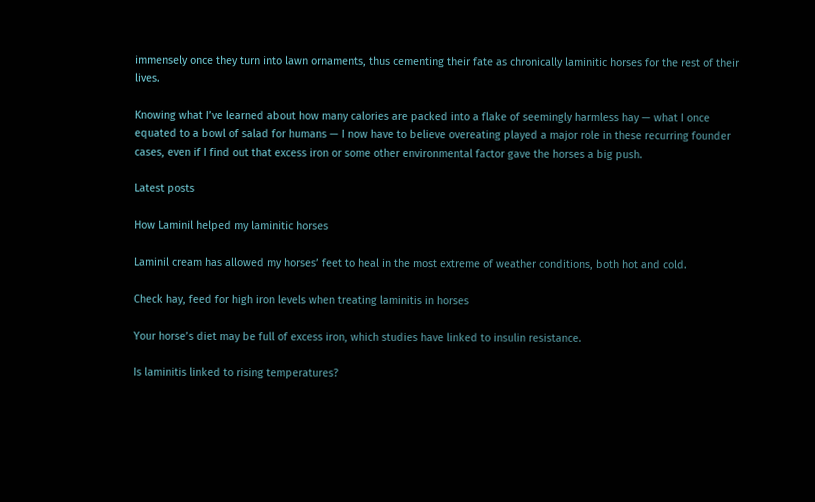immensely once they turn into lawn ornaments, thus cementing their fate as chronically laminitic horses for the rest of their lives.

Knowing what I’ve learned about how many calories are packed into a flake of seemingly harmless hay — what I once equated to a bowl of salad for humans — I now have to believe overeating played a major role in these recurring founder cases, even if I find out that excess iron or some other environmental factor gave the horses a big push.

Latest posts

How Laminil helped my laminitic horses

Laminil cream has allowed my horses’ feet to heal in the most extreme of weather conditions, both hot and cold.

Check hay, feed for high iron levels when treating laminitis in horses

Your horse’s diet may be full of excess iron, which studies have linked to insulin resistance.

Is laminitis linked to rising temperatures?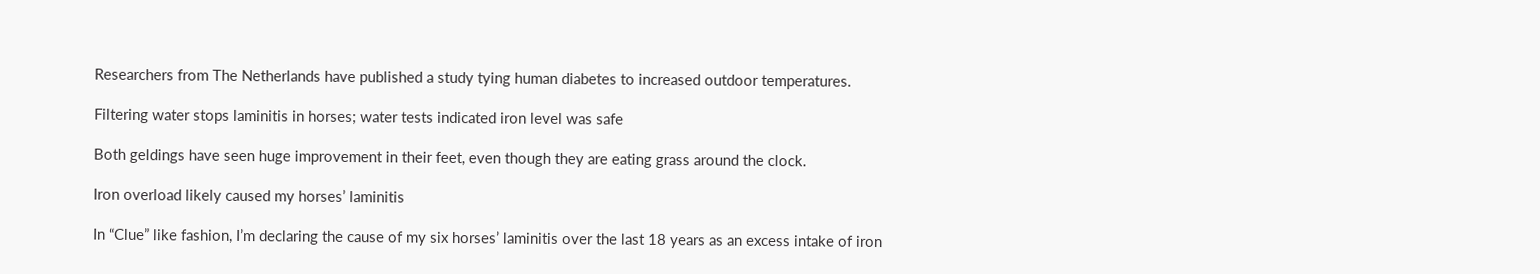Researchers from The Netherlands have published a study tying human diabetes to increased outdoor temperatures.

Filtering water stops laminitis in horses; water tests indicated iron level was safe

Both geldings have seen huge improvement in their feet, even though they are eating grass around the clock.

Iron overload likely caused my horses’ laminitis

In “Clue” like fashion, I’m declaring the cause of my six horses’ laminitis over the last 18 years as an excess intake of iron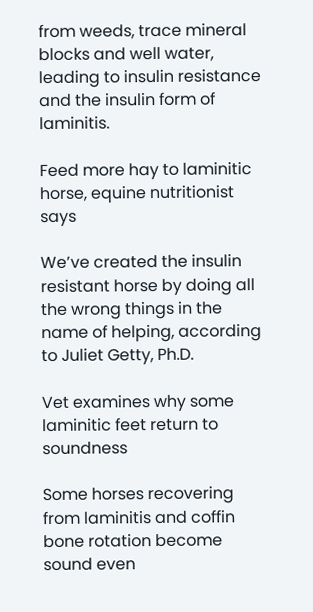from weeds, trace mineral blocks and well water, leading to insulin resistance and the insulin form of laminitis.

Feed more hay to laminitic horse, equine nutritionist says

We’ve created the insulin resistant horse by doing all the wrong things in the name of helping, according to Juliet Getty, Ph.D.

Vet examines why some laminitic feet return to soundness

Some horses recovering from laminitis and coffin bone rotation become sound even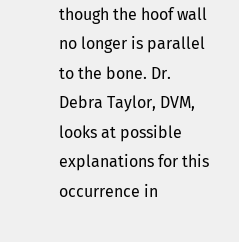though the hoof wall no longer is parallel to the bone. Dr. Debra Taylor, DVM, looks at possible explanations for this occurrence in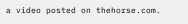a video posted on thehorse.com.